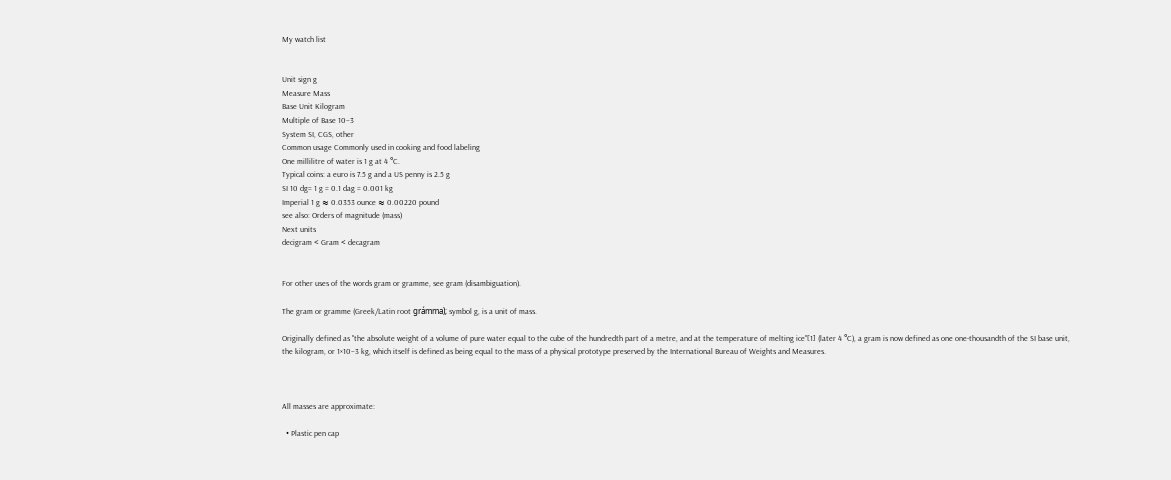My watch list


Unit sign g
Measure Mass
Base Unit Kilogram
Multiple of Base 10−3
System SI, CGS, other
Common usage Commonly used in cooking and food labeling
One millilitre of water is 1 g at 4 °C.
Typical coins: a euro is 7.5 g and a US penny is 2.5 g
SI 10 dg= 1 g = 0.1 dag = 0.001 kg
Imperial 1 g ≈ 0.0353 ounce ≈ 0.00220 pound
see also: Orders of magnitude (mass)
Next units
decigram < Gram < decagram


For other uses of the words gram or gramme, see gram (disambiguation).

The gram or gramme (Greek/Latin root grámma); symbol g, is a unit of mass.

Originally defined as "the absolute weight of a volume of pure water equal to the cube of the hundredth part of a metre, and at the temperature of melting ice"[1] (later 4 °C), a gram is now defined as one one-thousandth of the SI base unit, the kilogram, or 1×10−3 kg, which itself is defined as being equal to the mass of a physical prototype preserved by the International Bureau of Weights and Measures.



All masses are approximate:

  • Plastic pen cap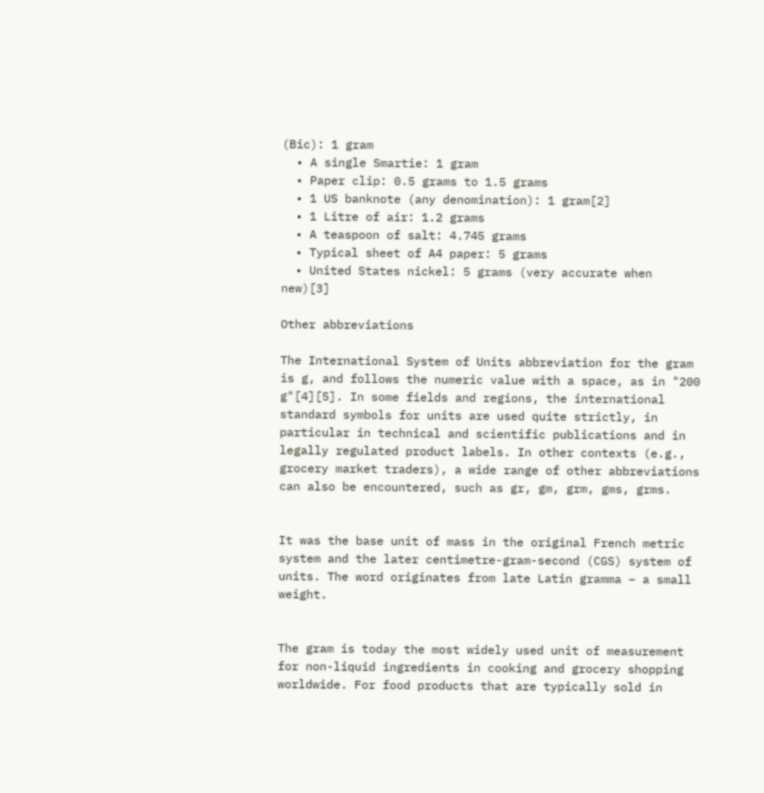(Bic): 1 gram
  • A single Smartie: 1 gram
  • Paper clip: 0.5 grams to 1.5 grams
  • 1 US banknote (any denomination): 1 gram[2]
  • 1 Litre of air: 1.2 grams
  • A teaspoon of salt: 4.745 grams
  • Typical sheet of A4 paper: 5 grams
  • United States nickel: 5 grams (very accurate when new)[3]

Other abbreviations

The International System of Units abbreviation for the gram is g, and follows the numeric value with a space, as in "200 g"[4][5]. In some fields and regions, the international standard symbols for units are used quite strictly, in particular in technical and scientific publications and in legally regulated product labels. In other contexts (e.g., grocery market traders), a wide range of other abbreviations can also be encountered, such as gr, gm, grm, gms, grms.


It was the base unit of mass in the original French metric system and the later centimetre-gram-second (CGS) system of units. The word originates from late Latin gramma – a small weight.


The gram is today the most widely used unit of measurement for non-liquid ingredients in cooking and grocery shopping worldwide. For food products that are typically sold in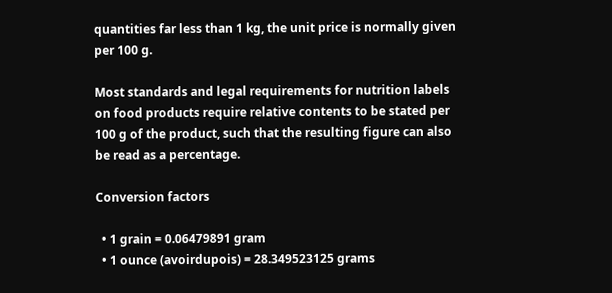quantities far less than 1 kg, the unit price is normally given per 100 g.

Most standards and legal requirements for nutrition labels on food products require relative contents to be stated per 100 g of the product, such that the resulting figure can also be read as a percentage.

Conversion factors

  • 1 grain = 0.06479891 gram
  • 1 ounce (avoirdupois) = 28.349523125 grams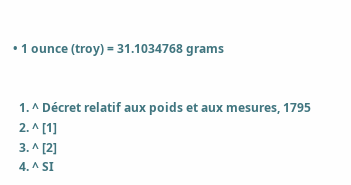• 1 ounce (troy) = 31.1034768 grams


  1. ^ Décret relatif aux poids et aux mesures, 1795
  2. ^ [1]
  3. ^ [2]
  4. ^ SI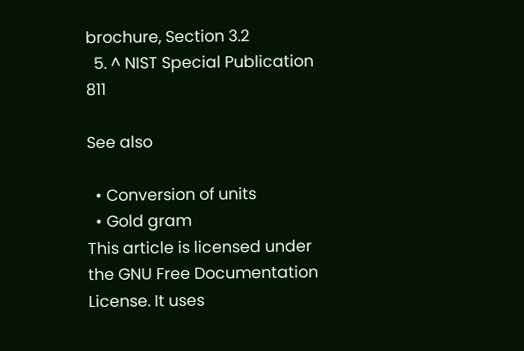brochure, Section 3.2
  5. ^ NIST Special Publication 811

See also

  • Conversion of units
  • Gold gram
This article is licensed under the GNU Free Documentation License. It uses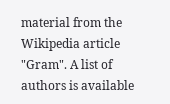material from the Wikipedia article "Gram". A list of authors is available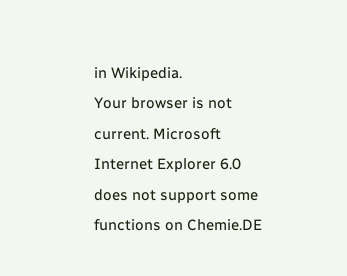in Wikipedia.
Your browser is not current. Microsoft Internet Explorer 6.0 does not support some functions on Chemie.DE